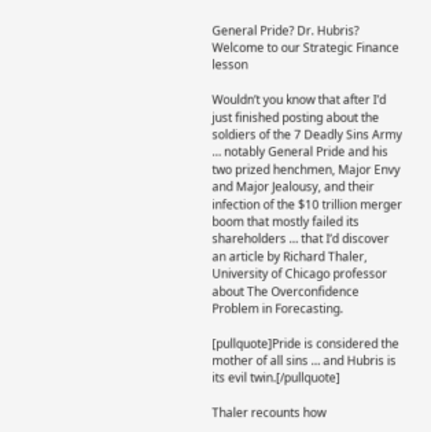General Pride? Dr. Hubris? Welcome to our Strategic Finance lesson

Wouldn’t you know that after I’d just finished posting about the soldiers of the 7 Deadly Sins Army … notably General Pride and his two prized henchmen, Major Envy and Major Jealousy, and their infection of the $10 trillion merger boom that mostly failed its shareholders … that I’d discover an article by Richard Thaler, University of Chicago professor about The Overconfidence Problem in Forecasting.

[pullquote]Pride is considered the mother of all sins … and Hubris is its evil twin.[/pullquote]

Thaler recounts how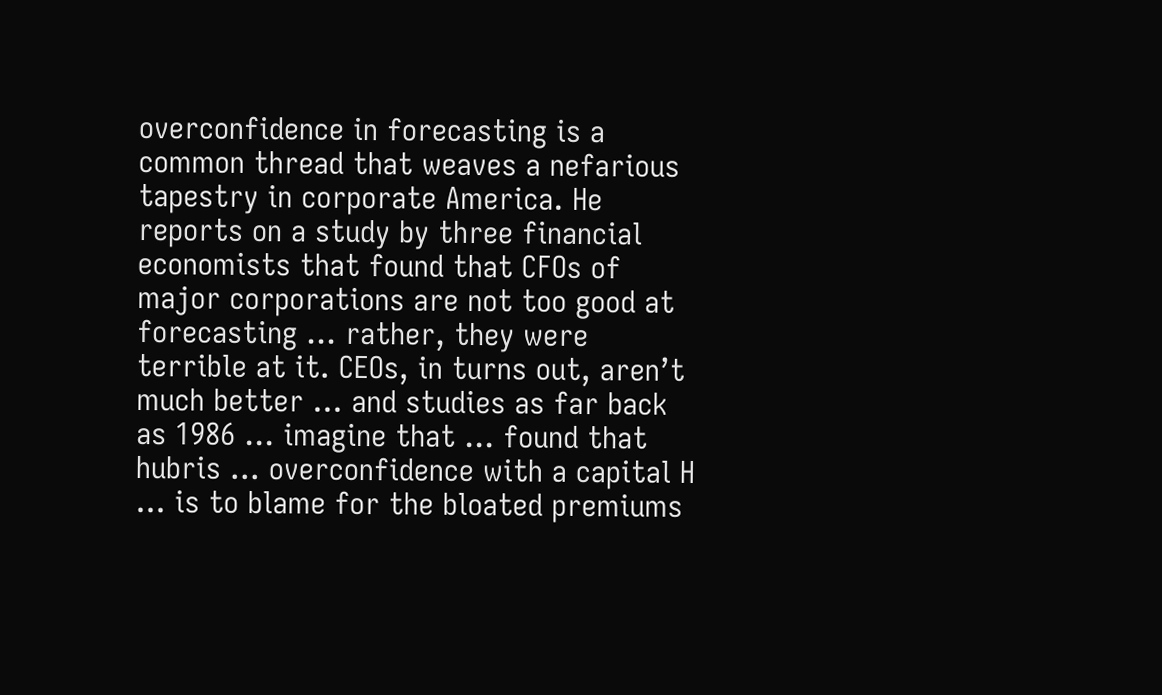overconfidence in forecasting is a common thread that weaves a nefarious tapestry in corporate America. He reports on a study by three financial economists that found that CFOs of major corporations are not too good at forecasting … rather, they were terrible at it. CEOs, in turns out, aren’t much better … and studies as far back as 1986 … imagine that … found that hubris … overconfidence with a capital H … is to blame for the bloated premiums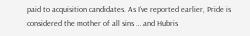paid to acquisition candidates. As I’ve reported earlier, Pride is considered the mother of all sins … and Hubris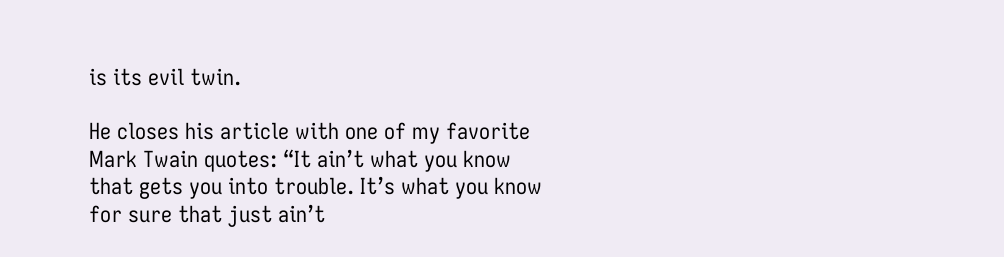is its evil twin.

He closes his article with one of my favorite Mark Twain quotes: “It ain’t what you know that gets you into trouble. It’s what you know for sure that just ain’t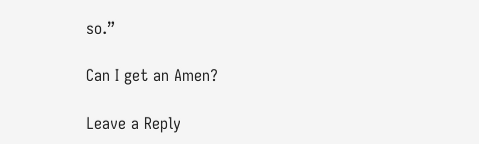so.”

Can I get an Amen?

Leave a Reply